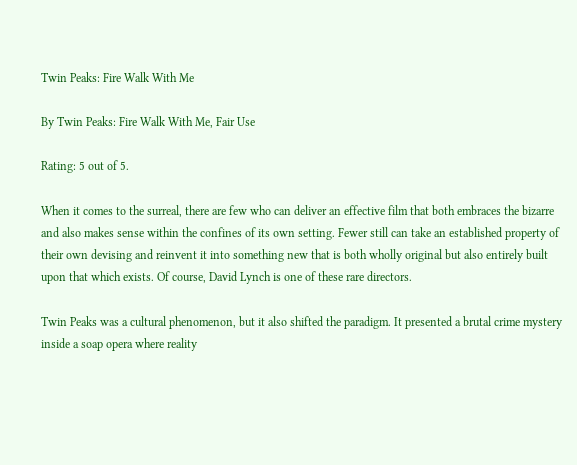Twin Peaks: Fire Walk With Me

By Twin Peaks: Fire Walk With Me, Fair Use

Rating: 5 out of 5.

When it comes to the surreal, there are few who can deliver an effective film that both embraces the bizarre and also makes sense within the confines of its own setting. Fewer still can take an established property of their own devising and reinvent it into something new that is both wholly original but also entirely built upon that which exists. Of course, David Lynch is one of these rare directors.

Twin Peaks was a cultural phenomenon, but it also shifted the paradigm. It presented a brutal crime mystery inside a soap opera where reality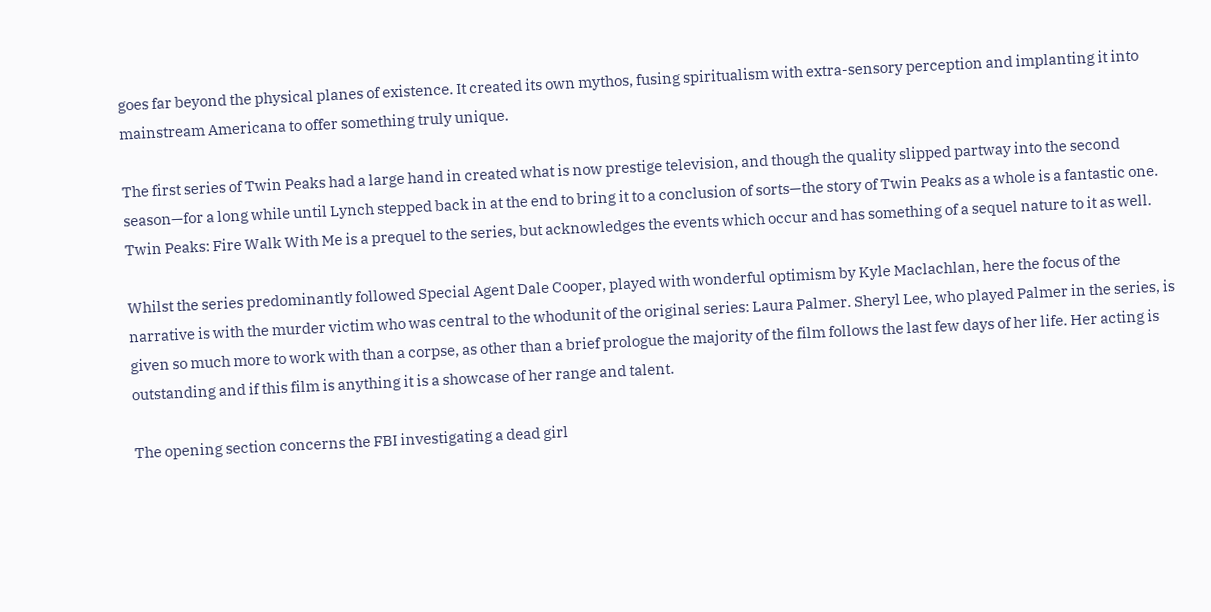goes far beyond the physical planes of existence. It created its own mythos, fusing spiritualism with extra-sensory perception and implanting it into mainstream Americana to offer something truly unique.

The first series of Twin Peaks had a large hand in created what is now prestige television, and though the quality slipped partway into the second season—for a long while until Lynch stepped back in at the end to bring it to a conclusion of sorts—the story of Twin Peaks as a whole is a fantastic one. Twin Peaks: Fire Walk With Me is a prequel to the series, but acknowledges the events which occur and has something of a sequel nature to it as well.

Whilst the series predominantly followed Special Agent Dale Cooper, played with wonderful optimism by Kyle Maclachlan, here the focus of the narrative is with the murder victim who was central to the whodunit of the original series: Laura Palmer. Sheryl Lee, who played Palmer in the series, is given so much more to work with than a corpse, as other than a brief prologue the majority of the film follows the last few days of her life. Her acting is outstanding and if this film is anything it is a showcase of her range and talent.

The opening section concerns the FBI investigating a dead girl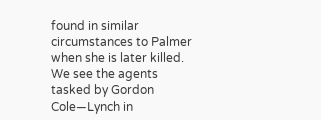found in similar circumstances to Palmer when she is later killed. We see the agents tasked by Gordon Cole—Lynch in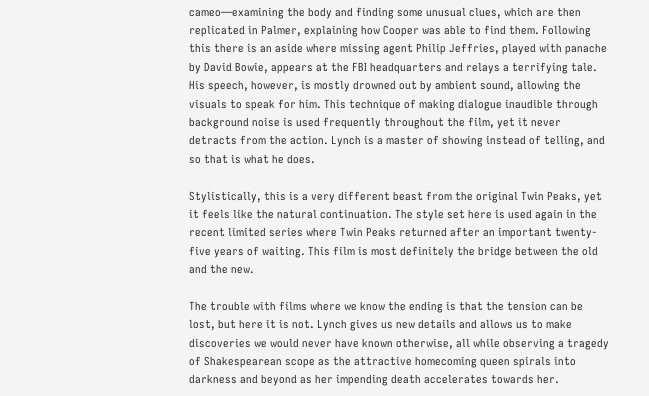cameo—examining the body and finding some unusual clues, which are then replicated in Palmer, explaining how Cooper was able to find them. Following this there is an aside where missing agent Philip Jeffries, played with panache by David Bowie, appears at the FBI headquarters and relays a terrifying tale. His speech, however, is mostly drowned out by ambient sound, allowing the visuals to speak for him. This technique of making dialogue inaudible through background noise is used frequently throughout the film, yet it never detracts from the action. Lynch is a master of showing instead of telling, and so that is what he does.

Stylistically, this is a very different beast from the original Twin Peaks, yet it feels like the natural continuation. The style set here is used again in the recent limited series where Twin Peaks returned after an important twenty-five years of waiting. This film is most definitely the bridge between the old and the new.

The trouble with films where we know the ending is that the tension can be lost, but here it is not. Lynch gives us new details and allows us to make discoveries we would never have known otherwise, all while observing a tragedy of Shakespearean scope as the attractive homecoming queen spirals into darkness and beyond as her impending death accelerates towards her.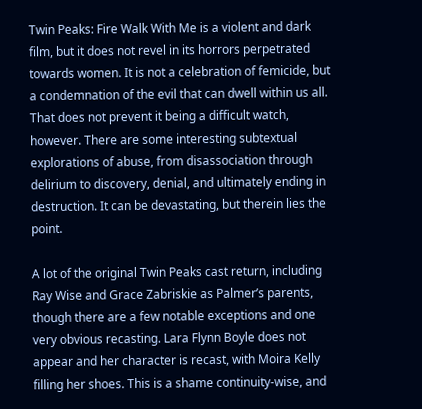Twin Peaks: Fire Walk With Me is a violent and dark film, but it does not revel in its horrors perpetrated towards women. It is not a celebration of femicide, but a condemnation of the evil that can dwell within us all. That does not prevent it being a difficult watch, however. There are some interesting subtextual explorations of abuse, from disassociation through delirium to discovery, denial, and ultimately ending in destruction. It can be devastating, but therein lies the point.

A lot of the original Twin Peaks cast return, including Ray Wise and Grace Zabriskie as Palmer’s parents, though there are a few notable exceptions and one very obvious recasting. Lara Flynn Boyle does not appear and her character is recast, with Moira Kelly filling her shoes. This is a shame continuity-wise, and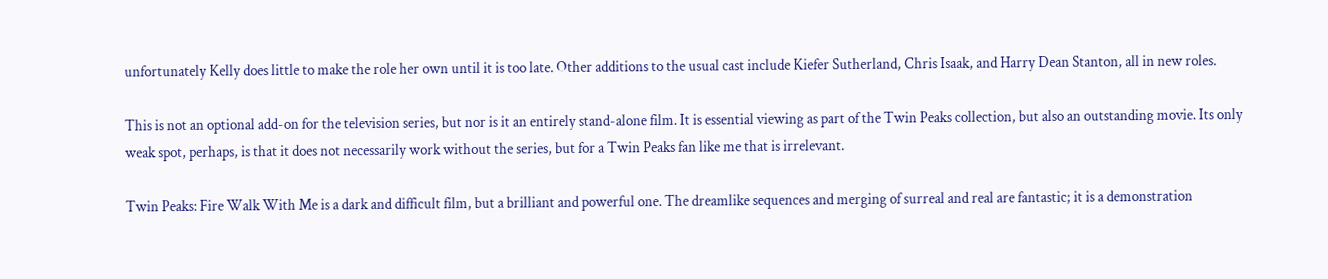unfortunately Kelly does little to make the role her own until it is too late. Other additions to the usual cast include Kiefer Sutherland, Chris Isaak, and Harry Dean Stanton, all in new roles.

This is not an optional add-on for the television series, but nor is it an entirely stand-alone film. It is essential viewing as part of the Twin Peaks collection, but also an outstanding movie. Its only weak spot, perhaps, is that it does not necessarily work without the series, but for a Twin Peaks fan like me that is irrelevant.

Twin Peaks: Fire Walk With Me is a dark and difficult film, but a brilliant and powerful one. The dreamlike sequences and merging of surreal and real are fantastic; it is a demonstration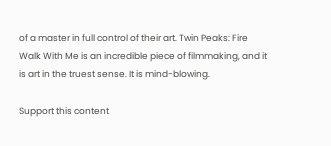of a master in full control of their art. Twin Peaks: Fire Walk With Me is an incredible piece of filmmaking, and it is art in the truest sense. It is mind-blowing.

Support this content